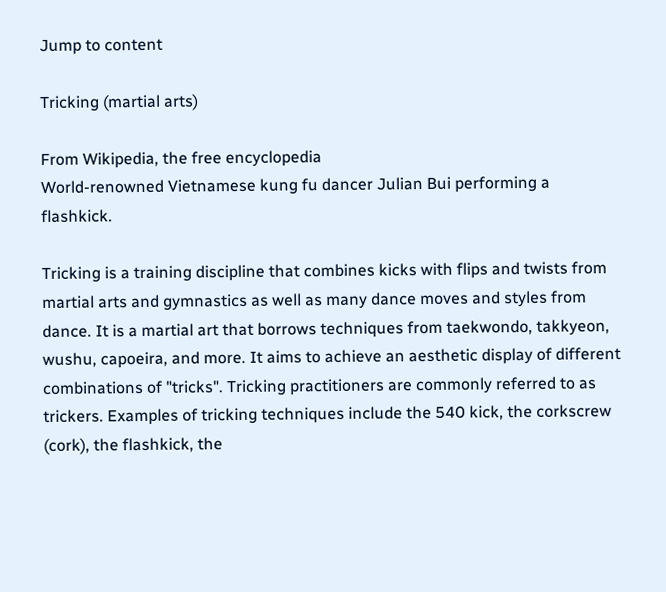Jump to content

Tricking (martial arts)

From Wikipedia, the free encyclopedia
World-renowned Vietnamese kung fu dancer Julian Bui performing a flashkick.

Tricking is a training discipline that combines kicks with flips and twists from martial arts and gymnastics as well as many dance moves and styles from dance. It is a martial art that borrows techniques from taekwondo, takkyeon, wushu, capoeira, and more. It aims to achieve an aesthetic display of different combinations of "tricks". Tricking practitioners are commonly referred to as trickers. Examples of tricking techniques include the 540 kick, the corkscrew (cork), the flashkick, the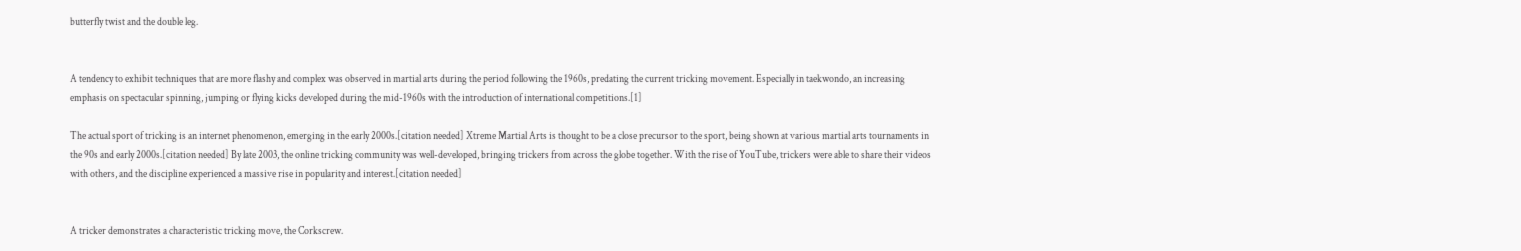butterfly twist and the double leg.


A tendency to exhibit techniques that are more flashy and complex was observed in martial arts during the period following the 1960s, predating the current tricking movement. Especially in taekwondo, an increasing emphasis on spectacular spinning, jumping or flying kicks developed during the mid-1960s with the introduction of international competitions.[1]

The actual sport of tricking is an internet phenomenon, emerging in the early 2000s.[citation needed] Xtreme Martial Arts is thought to be a close precursor to the sport, being shown at various martial arts tournaments in the 90s and early 2000s.[citation needed] By late 2003, the online tricking community was well-developed, bringing trickers from across the globe together. With the rise of YouTube, trickers were able to share their videos with others, and the discipline experienced a massive rise in popularity and interest.[citation needed]


A tricker demonstrates a characteristic tricking move, the Corkscrew.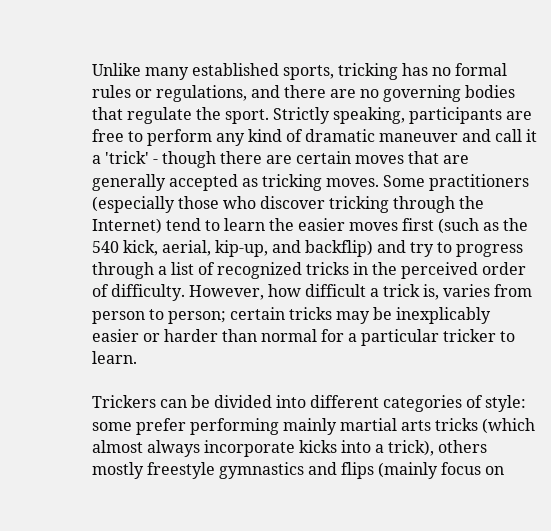Unlike many established sports, tricking has no formal rules or regulations, and there are no governing bodies that regulate the sport. Strictly speaking, participants are free to perform any kind of dramatic maneuver and call it a 'trick' - though there are certain moves that are generally accepted as tricking moves. Some practitioners (especially those who discover tricking through the Internet) tend to learn the easier moves first (such as the 540 kick, aerial, kip-up, and backflip) and try to progress through a list of recognized tricks in the perceived order of difficulty. However, how difficult a trick is, varies from person to person; certain tricks may be inexplicably easier or harder than normal for a particular tricker to learn.

Trickers can be divided into different categories of style: some prefer performing mainly martial arts tricks (which almost always incorporate kicks into a trick), others mostly freestyle gymnastics and flips (mainly focus on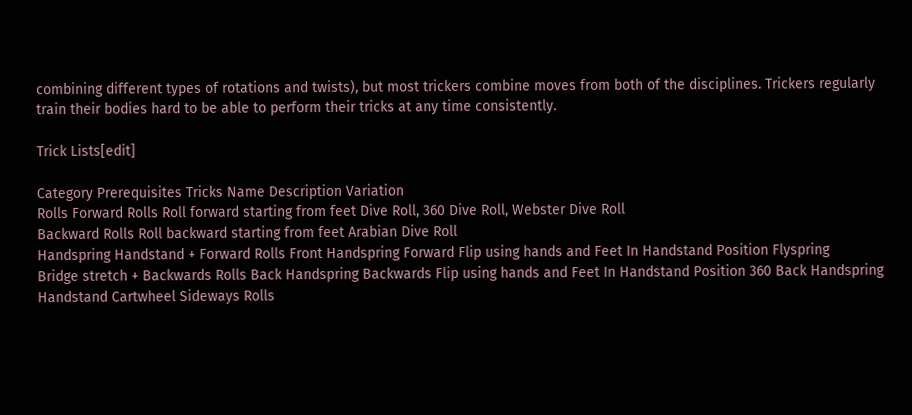combining different types of rotations and twists), but most trickers combine moves from both of the disciplines. Trickers regularly train their bodies hard to be able to perform their tricks at any time consistently.

Trick Lists[edit]

Category Prerequisites Tricks Name Description Variation
Rolls Forward Rolls Roll forward starting from feet Dive Roll, 360 Dive Roll, Webster Dive Roll
Backward Rolls Roll backward starting from feet Arabian Dive Roll
Handspring Handstand + Forward Rolls Front Handspring Forward Flip using hands and Feet In Handstand Position Flyspring
Bridge stretch + Backwards Rolls Back Handspring Backwards Flip using hands and Feet In Handstand Position 360 Back Handspring
Handstand Cartwheel Sideways Rolls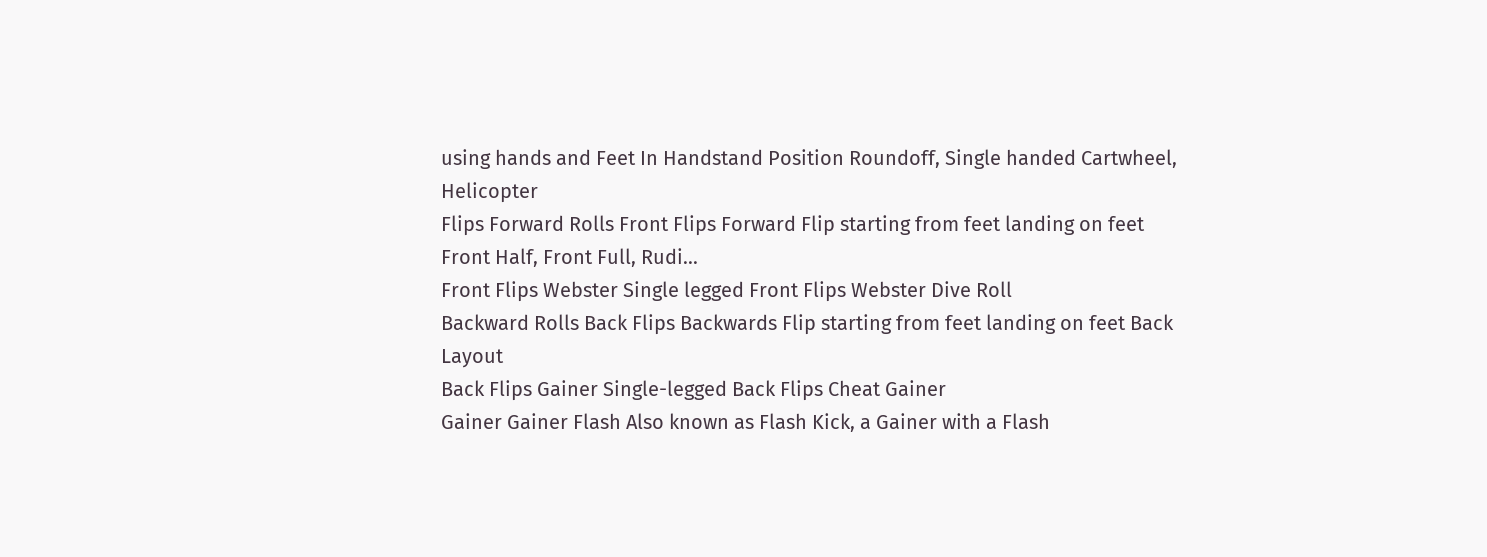using hands and Feet In Handstand Position Roundoff, Single handed Cartwheel, Helicopter
Flips Forward Rolls Front Flips Forward Flip starting from feet landing on feet Front Half, Front Full, Rudi...
Front Flips Webster Single legged Front Flips Webster Dive Roll
Backward Rolls Back Flips Backwards Flip starting from feet landing on feet Back Layout
Back Flips Gainer Single-legged Back Flips Cheat Gainer
Gainer Gainer Flash Also known as Flash Kick, a Gainer with a Flash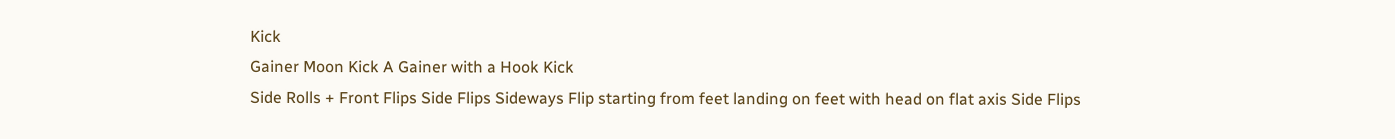Kick
Gainer Moon Kick A Gainer with a Hook Kick
Side Rolls + Front Flips Side Flips Sideways Flip starting from feet landing on feet with head on flat axis Side Flips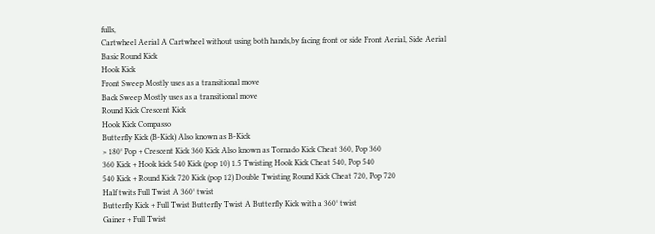fulls,
Cartwheel Aerial A Cartwheel without using both hands,by facing front or side Front Aerial, Side Aerial
Basic Round Kick
Hook Kick
Front Sweep Mostly uses as a transitional move
Back Sweep Mostly uses as a transitional move
Round Kick Crescent Kick
Hook Kick Compasso
Butterfly Kick (B-Kick) Also known as B-Kick
> 180° Pop + Crescent Kick 360 Kick Also known as Tornado Kick Cheat 360, Pop 360
360 Kick + Hook kick 540 Kick (pop 10) 1.5 Twisting Hook Kick Cheat 540, Pop 540
540 Kick + Round Kick 720 Kick (pop 12) Double Twisting Round Kick Cheat 720, Pop 720
Half twits Full Twist A 360° twist
Butterfly Kick + Full Twist Butterfly Twist A Butterfly Kick with a 360° twist
Gainer + Full Twist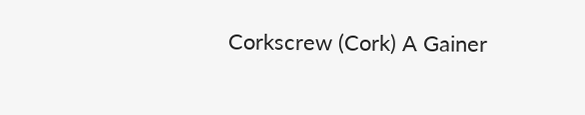Corkscrew (Cork) A Gainer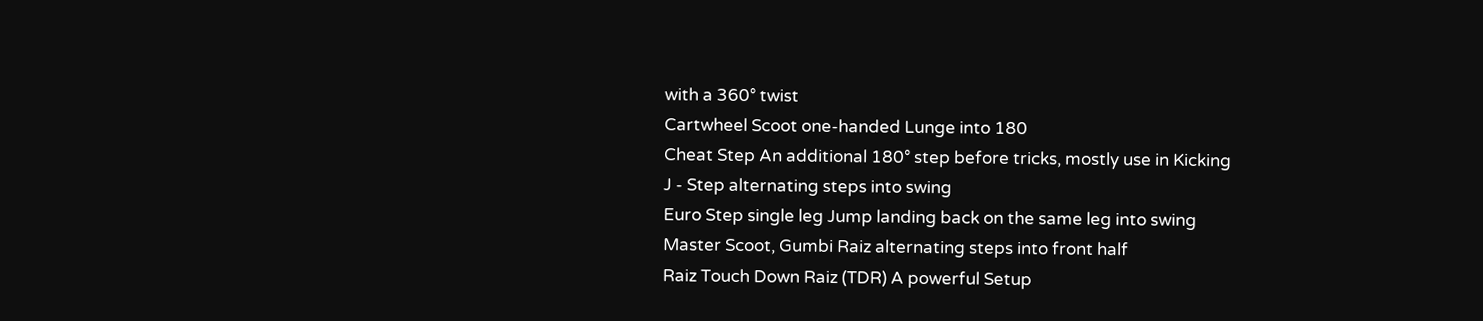with a 360° twist
Cartwheel Scoot one-handed Lunge into 180
Cheat Step An additional 180° step before tricks, mostly use in Kicking
J - Step alternating steps into swing
Euro Step single leg Jump landing back on the same leg into swing
Master Scoot, Gumbi Raiz alternating steps into front half
Raiz Touch Down Raiz (TDR) A powerful Setup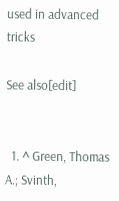used in advanced tricks

See also[edit]


  1. ^ Green, Thomas A.; Svinth,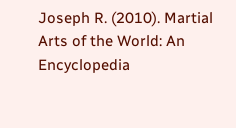Joseph R. (2010). Martial Arts of the World: An Encyclopedia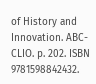of History and Innovation. ABC-CLIO. p. 202. ISBN 9781598842432.